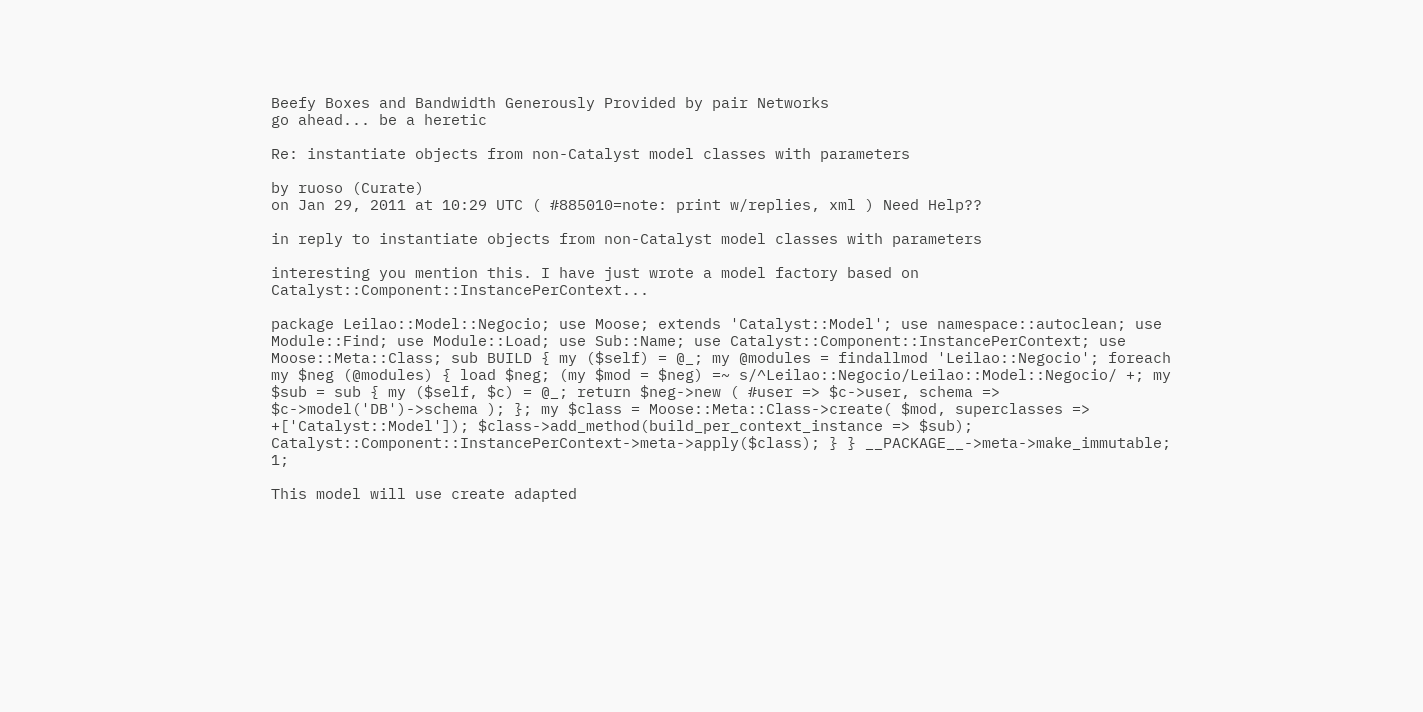Beefy Boxes and Bandwidth Generously Provided by pair Networks
go ahead... be a heretic

Re: instantiate objects from non-Catalyst model classes with parameters

by ruoso (Curate)
on Jan 29, 2011 at 10:29 UTC ( #885010=note: print w/replies, xml ) Need Help??

in reply to instantiate objects from non-Catalyst model classes with parameters

interesting you mention this. I have just wrote a model factory based on Catalyst::Component::InstancePerContext...

package Leilao::Model::Negocio; use Moose; extends 'Catalyst::Model'; use namespace::autoclean; use Module::Find; use Module::Load; use Sub::Name; use Catalyst::Component::InstancePerContext; use Moose::Meta::Class; sub BUILD { my ($self) = @_; my @modules = findallmod 'Leilao::Negocio'; foreach my $neg (@modules) { load $neg; (my $mod = $neg) =~ s/^Leilao::Negocio/Leilao::Model::Negocio/ +; my $sub = sub { my ($self, $c) = @_; return $neg->new ( #user => $c->user, schema => $c->model('DB')->schema ); }; my $class = Moose::Meta::Class->create( $mod, superclasses => +['Catalyst::Model']); $class->add_method(build_per_context_instance => $sub); Catalyst::Component::InstancePerContext->meta->apply($class); } } __PACKAGE__->meta->make_immutable; 1;

This model will use create adapted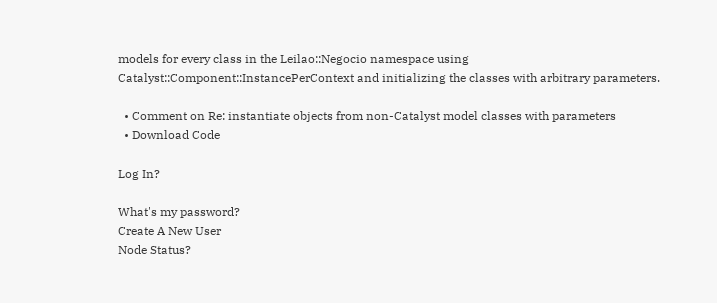models for every class in the Leilao::Negocio namespace using Catalyst::Component::InstancePerContext and initializing the classes with arbitrary parameters.

  • Comment on Re: instantiate objects from non-Catalyst model classes with parameters
  • Download Code

Log In?

What's my password?
Create A New User
Node Status?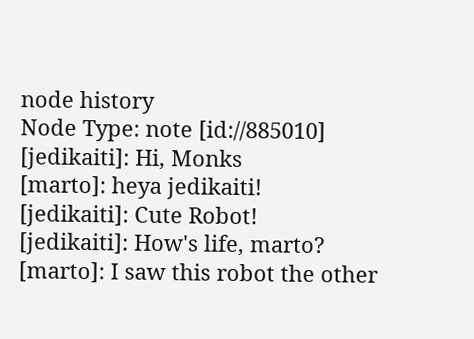node history
Node Type: note [id://885010]
[jedikaiti]: Hi, Monks
[marto]: heya jedikaiti!
[jedikaiti]: Cute Robot!
[jedikaiti]: How's life, marto?
[marto]: I saw this robot the other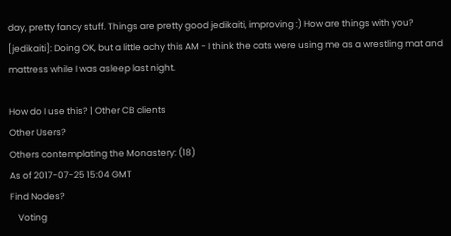day, pretty fancy stuff. Things are pretty good jedikaiti, improving :) How are things with you?
[jedikaiti]: Doing OK, but a little achy this AM - I think the cats were using me as a wrestling mat and mattress while I was asleep last night.

How do I use this? | Other CB clients
Other Users?
Others contemplating the Monastery: (18)
As of 2017-07-25 15:04 GMT
Find Nodes?
    Voting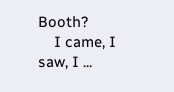Booth?
    I came, I saw, I ...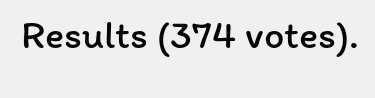Results (374 votes).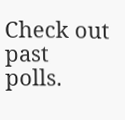Check out past polls.